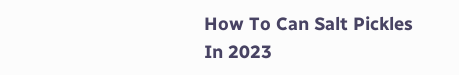How To Can Salt Pickles In 2023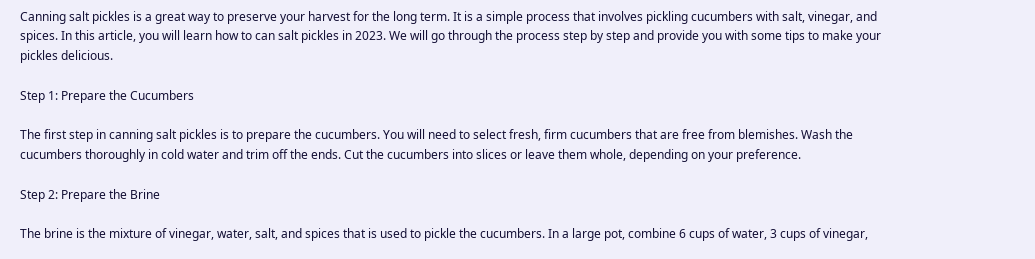Canning salt pickles is a great way to preserve your harvest for the long term. It is a simple process that involves pickling cucumbers with salt, vinegar, and spices. In this article, you will learn how to can salt pickles in 2023. We will go through the process step by step and provide you with some tips to make your pickles delicious.

Step 1: Prepare the Cucumbers

The first step in canning salt pickles is to prepare the cucumbers. You will need to select fresh, firm cucumbers that are free from blemishes. Wash the cucumbers thoroughly in cold water and trim off the ends. Cut the cucumbers into slices or leave them whole, depending on your preference.

Step 2: Prepare the Brine

The brine is the mixture of vinegar, water, salt, and spices that is used to pickle the cucumbers. In a large pot, combine 6 cups of water, 3 cups of vinegar,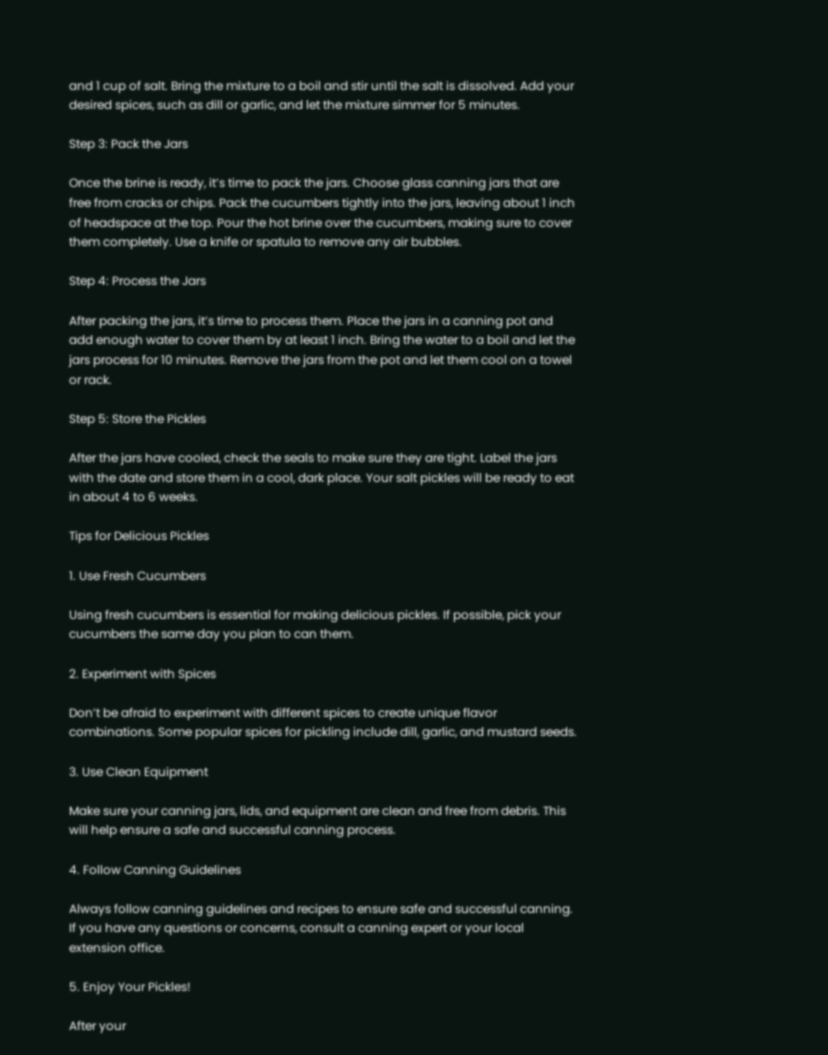and 1 cup of salt. Bring the mixture to a boil and stir until the salt is dissolved. Add your desired spices, such as dill or garlic, and let the mixture simmer for 5 minutes.

Step 3: Pack the Jars

Once the brine is ready, it’s time to pack the jars. Choose glass canning jars that are free from cracks or chips. Pack the cucumbers tightly into the jars, leaving about 1 inch of headspace at the top. Pour the hot brine over the cucumbers, making sure to cover them completely. Use a knife or spatula to remove any air bubbles.

Step 4: Process the Jars

After packing the jars, it’s time to process them. Place the jars in a canning pot and add enough water to cover them by at least 1 inch. Bring the water to a boil and let the jars process for 10 minutes. Remove the jars from the pot and let them cool on a towel or rack.

Step 5: Store the Pickles

After the jars have cooled, check the seals to make sure they are tight. Label the jars with the date and store them in a cool, dark place. Your salt pickles will be ready to eat in about 4 to 6 weeks.

Tips for Delicious Pickles

1. Use Fresh Cucumbers

Using fresh cucumbers is essential for making delicious pickles. If possible, pick your cucumbers the same day you plan to can them.

2. Experiment with Spices

Don’t be afraid to experiment with different spices to create unique flavor combinations. Some popular spices for pickling include dill, garlic, and mustard seeds.

3. Use Clean Equipment

Make sure your canning jars, lids, and equipment are clean and free from debris. This will help ensure a safe and successful canning process.

4. Follow Canning Guidelines

Always follow canning guidelines and recipes to ensure safe and successful canning. If you have any questions or concerns, consult a canning expert or your local extension office.

5. Enjoy Your Pickles!

After your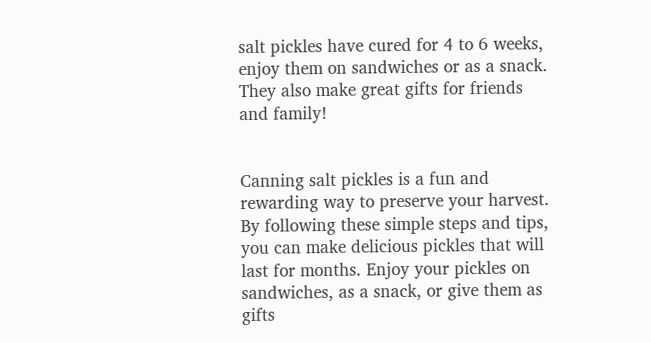salt pickles have cured for 4 to 6 weeks, enjoy them on sandwiches or as a snack. They also make great gifts for friends and family!


Canning salt pickles is a fun and rewarding way to preserve your harvest. By following these simple steps and tips, you can make delicious pickles that will last for months. Enjoy your pickles on sandwiches, as a snack, or give them as gifts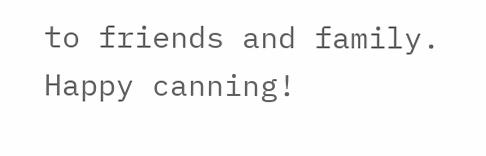to friends and family. Happy canning!